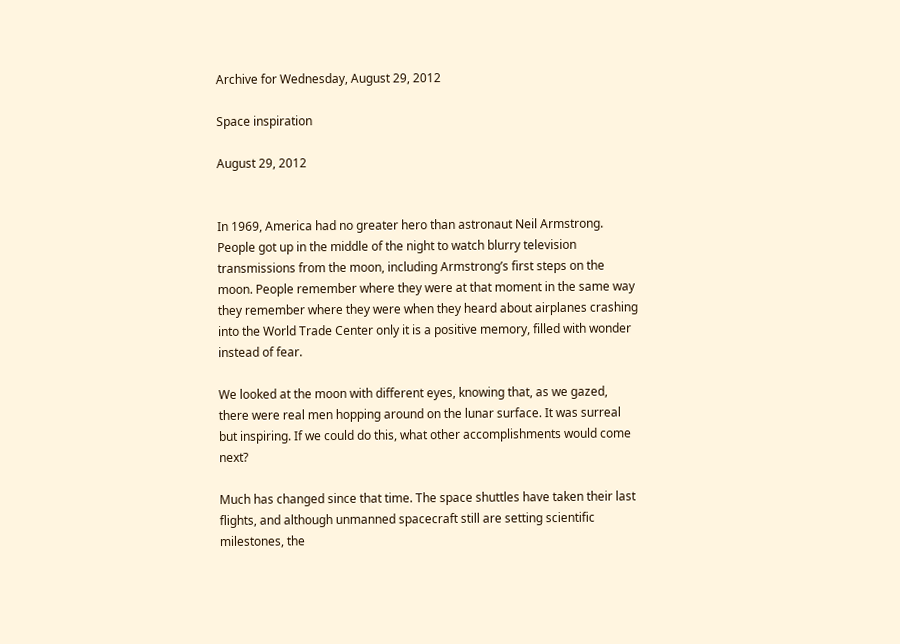Archive for Wednesday, August 29, 2012

Space inspiration

August 29, 2012


In 1969, America had no greater hero than astronaut Neil Armstrong. People got up in the middle of the night to watch blurry television transmissions from the moon, including Armstrong’s first steps on the moon. People remember where they were at that moment in the same way they remember where they were when they heard about airplanes crashing into the World Trade Center only it is a positive memory, filled with wonder instead of fear.

We looked at the moon with different eyes, knowing that, as we gazed, there were real men hopping around on the lunar surface. It was surreal but inspiring. If we could do this, what other accomplishments would come next?

Much has changed since that time. The space shuttles have taken their last flights, and although unmanned spacecraft still are setting scientific milestones, the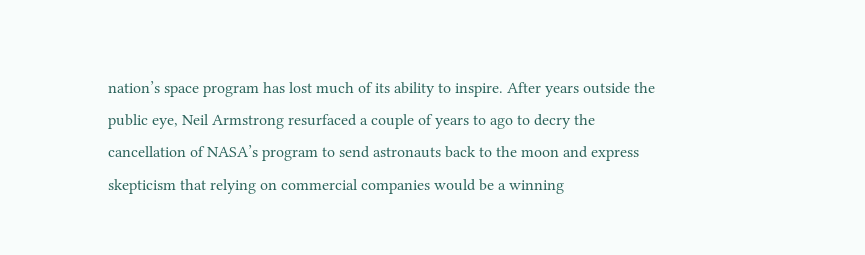nation’s space program has lost much of its ability to inspire. After years outside the public eye, Neil Armstrong resurfaced a couple of years to ago to decry the cancellation of NASA’s program to send astronauts back to the moon and express skepticism that relying on commercial companies would be a winning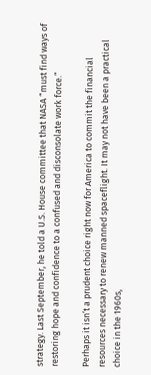strategy. Last September, he told a U.S. House committee that NASA “must find ways of restoring hope and confidence to a confused and disconsolate work force.”

Perhaps it isn’t a prudent choice right now for America to commit the financial resources necessary to renew manned spaceflight. It may not have been a practical choice in the 1960s,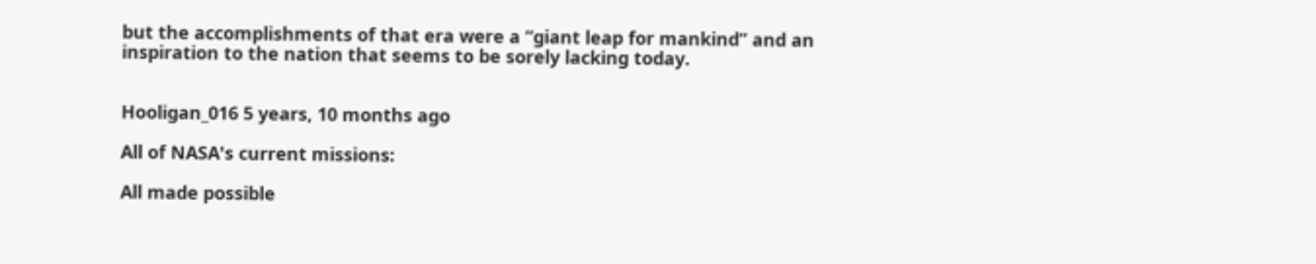but the accomplishments of that era were a “giant leap for mankind” and an inspiration to the nation that seems to be sorely lacking today.


Hooligan_016 5 years, 10 months ago

All of NASA's current missions:

All made possible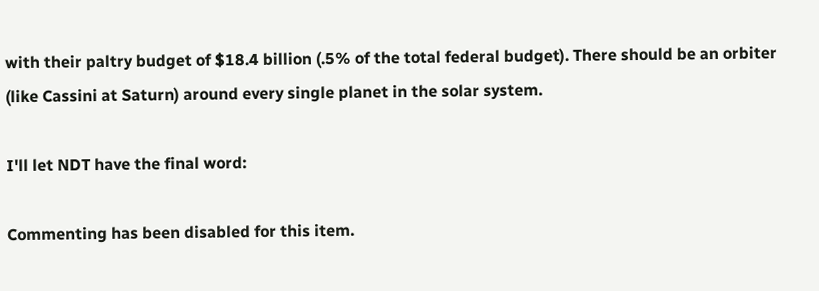with their paltry budget of $18.4 billion (.5% of the total federal budget). There should be an orbiter (like Cassini at Saturn) around every single planet in the solar system.

I'll let NDT have the final word:

Commenting has been disabled for this item.